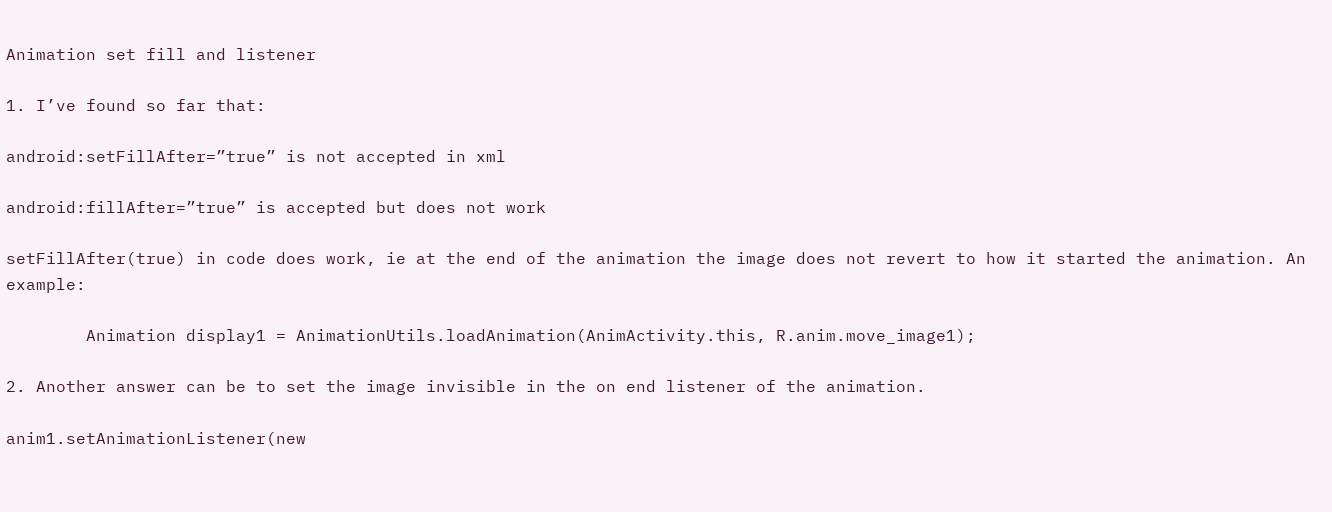Animation set fill and listener

1. I’ve found so far that:

android:setFillAfter=”true” is not accepted in xml

android:fillAfter=”true” is accepted but does not work

setFillAfter(true) in code does work, ie at the end of the animation the image does not revert to how it started the animation. An example:

        Animation display1 = AnimationUtils.loadAnimation(AnimActivity.this, R.anim.move_image1);

2. Another answer can be to set the image invisible in the on end listener of the animation.

anim1.setAnimationListener(new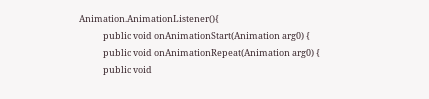Animation.AnimationListener(){
            public void onAnimationStart(Animation arg0) {
            public void onAnimationRepeat(Animation arg0) {
            public void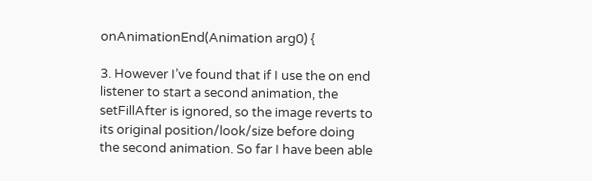onAnimationEnd(Animation arg0) {

3. However I’ve found that if I use the on end listener to start a second animation, the setFillAfter is ignored, so the image reverts to its original position/look/size before doing the second animation. So far I have been able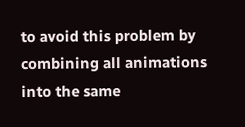to avoid this problem by combining all animations into the same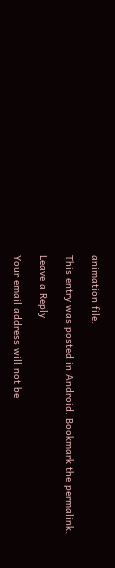animation file.

This entry was posted in Android. Bookmark the permalink.

Leave a Reply

Your email address will not be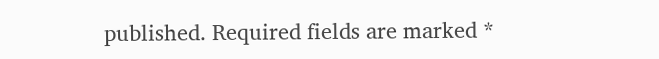published. Required fields are marked *